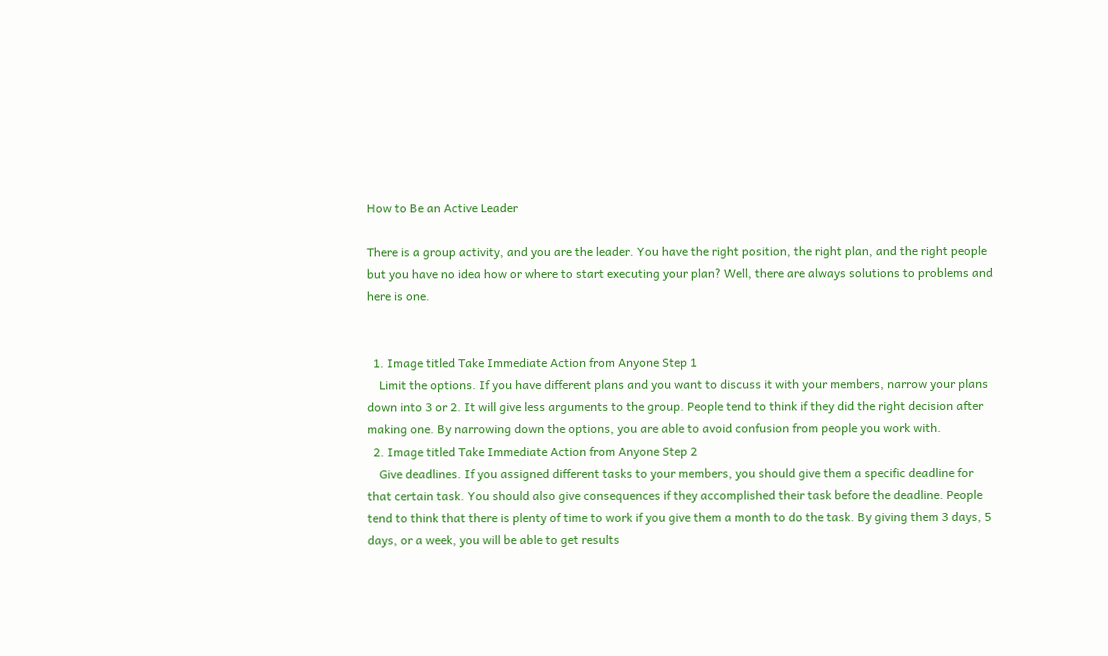How to Be an Active Leader

There is a group activity, and you are the leader. You have the right position, the right plan, and the right people but you have no idea how or where to start executing your plan? Well, there are always solutions to problems and here is one.


  1. Image titled Take Immediate Action from Anyone Step 1
    Limit the options. If you have different plans and you want to discuss it with your members, narrow your plans down into 3 or 2. It will give less arguments to the group. People tend to think if they did the right decision after making one. By narrowing down the options, you are able to avoid confusion from people you work with.
  2. Image titled Take Immediate Action from Anyone Step 2
    Give deadlines. If you assigned different tasks to your members, you should give them a specific deadline for that certain task. You should also give consequences if they accomplished their task before the deadline. People tend to think that there is plenty of time to work if you give them a month to do the task. By giving them 3 days, 5 days, or a week, you will be able to get results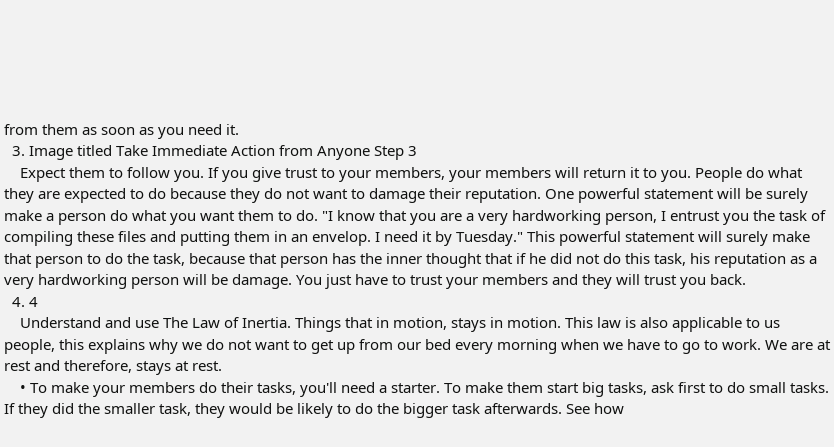from them as soon as you need it.
  3. Image titled Take Immediate Action from Anyone Step 3
    Expect them to follow you. If you give trust to your members, your members will return it to you. People do what they are expected to do because they do not want to damage their reputation. One powerful statement will be surely make a person do what you want them to do. "I know that you are a very hardworking person, I entrust you the task of compiling these files and putting them in an envelop. I need it by Tuesday." This powerful statement will surely make that person to do the task, because that person has the inner thought that if he did not do this task, his reputation as a very hardworking person will be damage. You just have to trust your members and they will trust you back.
  4. 4
    Understand and use The Law of Inertia. Things that in motion, stays in motion. This law is also applicable to us people, this explains why we do not want to get up from our bed every morning when we have to go to work. We are at rest and therefore, stays at rest.
    • To make your members do their tasks, you'll need a starter. To make them start big tasks, ask first to do small tasks. If they did the smaller task, they would be likely to do the bigger task afterwards. See how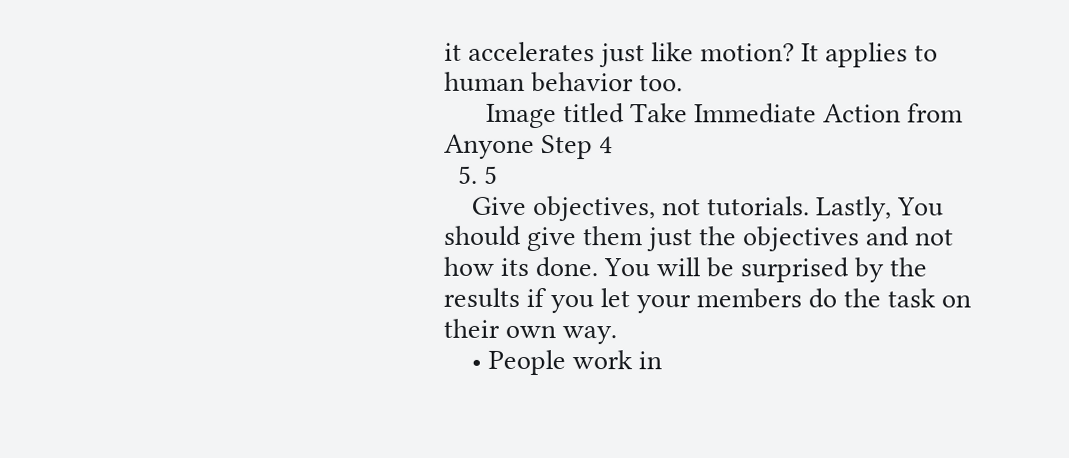it accelerates just like motion? It applies to human behavior too.
      Image titled Take Immediate Action from Anyone Step 4
  5. 5
    Give objectives, not tutorials. Lastly, You should give them just the objectives and not how its done. You will be surprised by the results if you let your members do the task on their own way.
    • People work in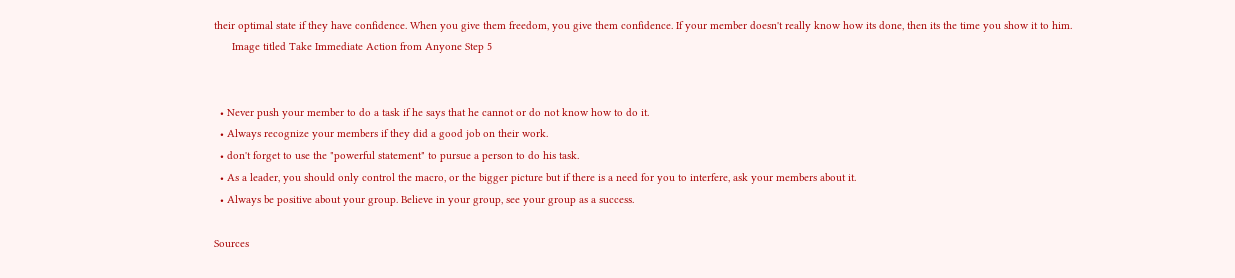their optimal state if they have confidence. When you give them freedom, you give them confidence. If your member doesn't really know how its done, then its the time you show it to him.
      Image titled Take Immediate Action from Anyone Step 5


  • Never push your member to do a task if he says that he cannot or do not know how to do it.
  • Always recognize your members if they did a good job on their work.
  • don't forget to use the "powerful statement" to pursue a person to do his task.
  • As a leader, you should only control the macro, or the bigger picture but if there is a need for you to interfere, ask your members about it.
  • Always be positive about your group. Believe in your group, see your group as a success.

Sources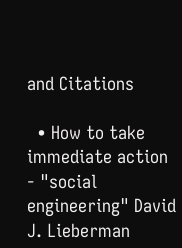and Citations

  • How to take immediate action - "social engineering" David J. Lieberman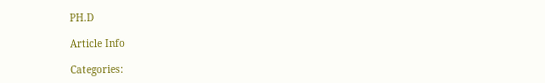PH.D

Article Info

Categories: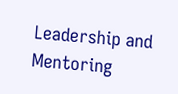Leadership and Mentoring